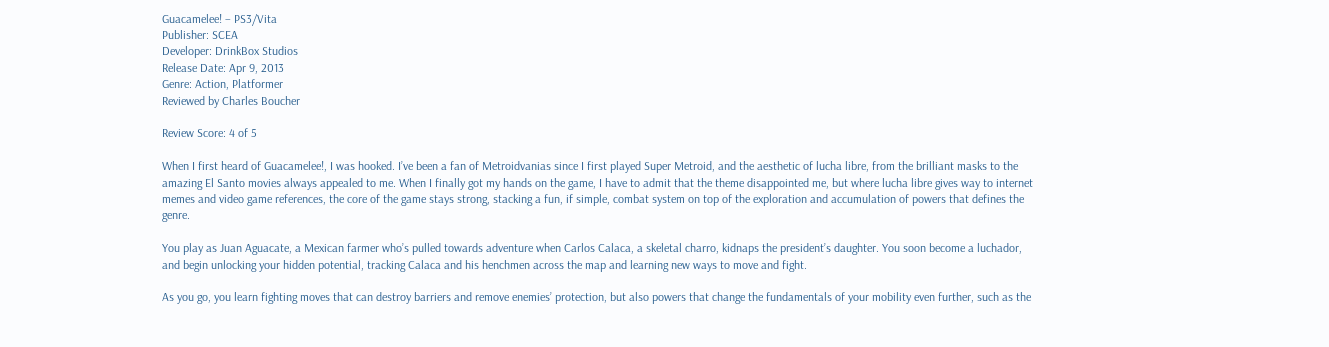Guacamelee! – PS3/Vita
Publisher: SCEA
Developer: DrinkBox Studios
Release Date: Apr 9, 2013
Genre: Action, Platformer
Reviewed by Charles Boucher

Review Score: 4 of 5

When I first heard of Guacamelee!, I was hooked. I’ve been a fan of Metroidvanias since I first played Super Metroid, and the aesthetic of lucha libre, from the brilliant masks to the amazing El Santo movies always appealed to me. When I finally got my hands on the game, I have to admit that the theme disappointed me, but where lucha libre gives way to internet memes and video game references, the core of the game stays strong, stacking a fun, if simple, combat system on top of the exploration and accumulation of powers that defines the genre.

You play as Juan Aguacate, a Mexican farmer who’s pulled towards adventure when Carlos Calaca, a skeletal charro, kidnaps the president’s daughter. You soon become a luchador, and begin unlocking your hidden potential, tracking Calaca and his henchmen across the map and learning new ways to move and fight.

As you go, you learn fighting moves that can destroy barriers and remove enemies’ protection, but also powers that change the fundamentals of your mobility even further, such as the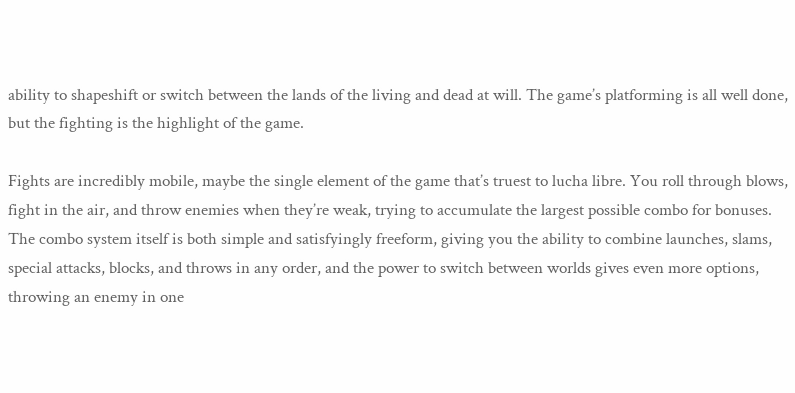ability to shapeshift or switch between the lands of the living and dead at will. The game’s platforming is all well done, but the fighting is the highlight of the game.

Fights are incredibly mobile, maybe the single element of the game that’s truest to lucha libre. You roll through blows, fight in the air, and throw enemies when they’re weak, trying to accumulate the largest possible combo for bonuses. The combo system itself is both simple and satisfyingly freeform, giving you the ability to combine launches, slams, special attacks, blocks, and throws in any order, and the power to switch between worlds gives even more options, throwing an enemy in one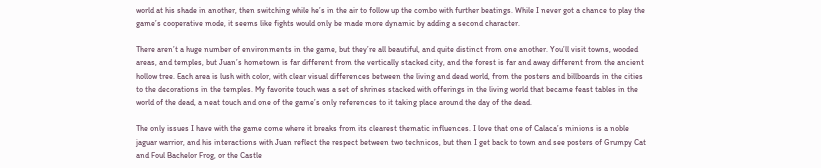world at his shade in another, then switching while he’s in the air to follow up the combo with further beatings. While I never got a chance to play the game’s cooperative mode, it seems like fights would only be made more dynamic by adding a second character.

There aren’t a huge number of environments in the game, but they’re all beautiful, and quite distinct from one another. You’ll visit towns, wooded areas, and temples, but Juan’s hometown is far different from the vertically stacked city, and the forest is far and away different from the ancient hollow tree. Each area is lush with color, with clear visual differences between the living and dead world, from the posters and billboards in the cities to the decorations in the temples. My favorite touch was a set of shrines stacked with offerings in the living world that became feast tables in the world of the dead, a neat touch and one of the game’s only references to it taking place around the day of the dead.

The only issues I have with the game come where it breaks from its clearest thematic influences. I love that one of Calaca’s minions is a noble jaguar warrior, and his interactions with Juan reflect the respect between two technicos, but then I get back to town and see posters of Grumpy Cat and Foul Bachelor Frog, or the Castle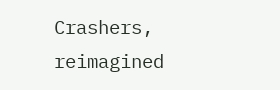Crashers, reimagined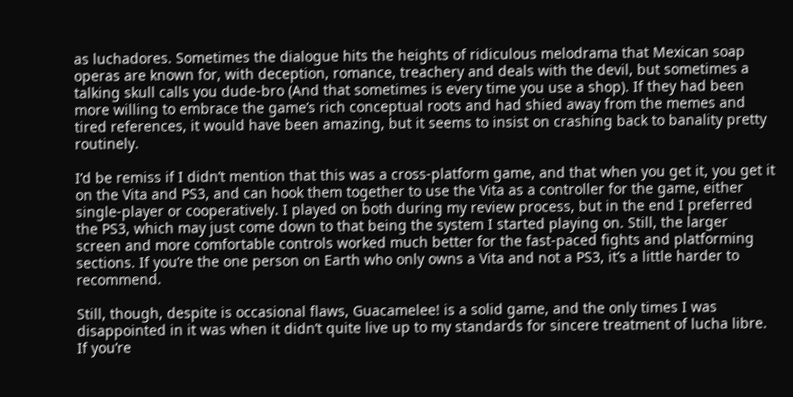as luchadores. Sometimes the dialogue hits the heights of ridiculous melodrama that Mexican soap operas are known for, with deception, romance, treachery and deals with the devil, but sometimes a talking skull calls you dude-bro (And that sometimes is every time you use a shop). If they had been more willing to embrace the game’s rich conceptual roots and had shied away from the memes and tired references, it would have been amazing, but it seems to insist on crashing back to banality pretty routinely.

I’d be remiss if I didn’t mention that this was a cross-platform game, and that when you get it, you get it on the Vita and PS3, and can hook them together to use the Vita as a controller for the game, either single-player or cooperatively. I played on both during my review process, but in the end I preferred the PS3, which may just come down to that being the system I started playing on. Still, the larger screen and more comfortable controls worked much better for the fast-paced fights and platforming sections. If you’re the one person on Earth who only owns a Vita and not a PS3, it’s a little harder to recommend.

Still, though, despite is occasional flaws, Guacamelee! is a solid game, and the only times I was disappointed in it was when it didn’t quite live up to my standards for sincere treatment of lucha libre. If you’re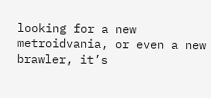looking for a new metroidvania, or even a new brawler, it’s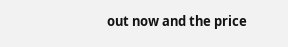out now and the price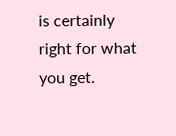is certainly right for what you get.